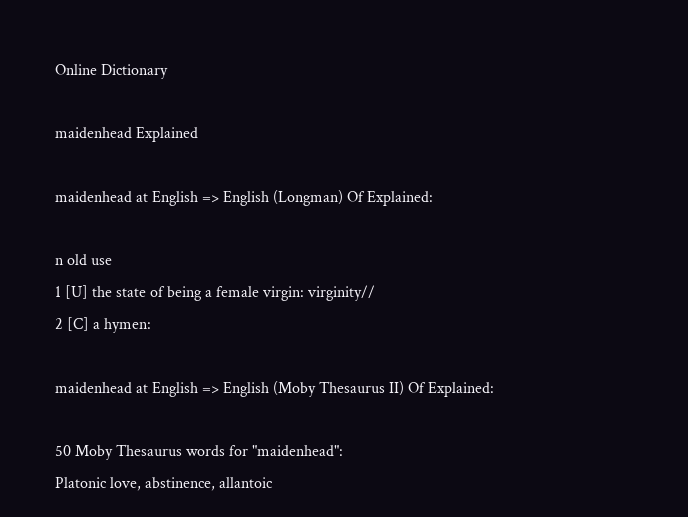Online Dictionary

maidenhead Explained

maidenhead at English => English (Longman) Of Explained:

n old use
1 [U] the state of being a female virgin: virginity//
2 [C] a hymen:

maidenhead at English => English (Moby Thesaurus II) Of Explained:

50 Moby Thesaurus words for "maidenhead":
Platonic love, abstinence, allantoic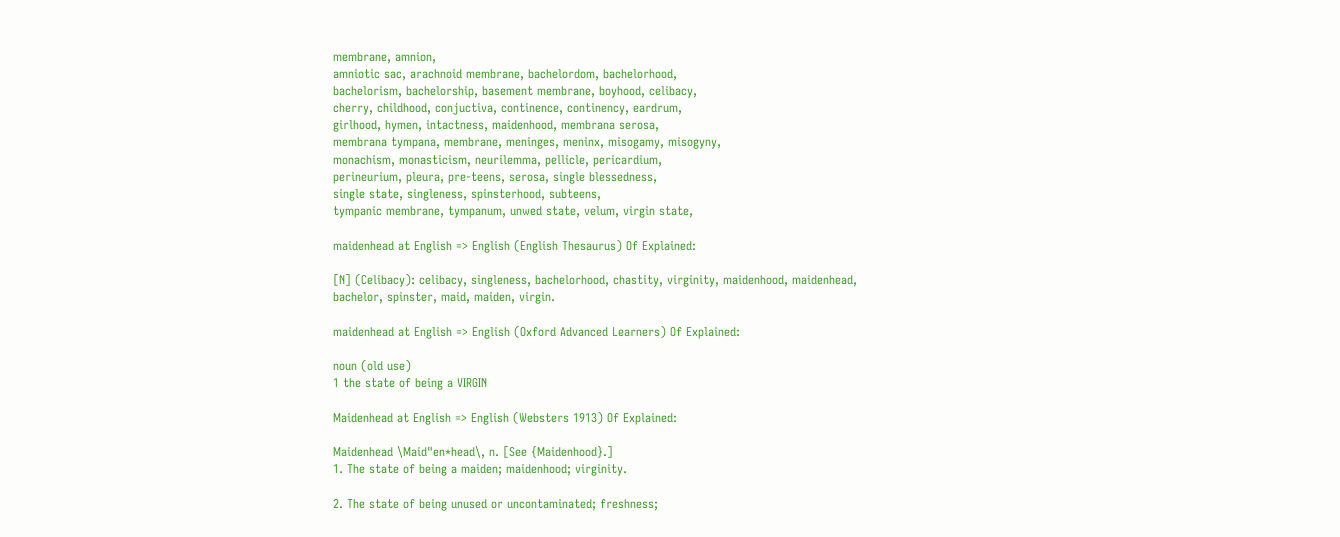membrane, amnion,
amniotic sac, arachnoid membrane, bachelordom, bachelorhood,
bachelorism, bachelorship, basement membrane, boyhood, celibacy,
cherry, childhood, conjuctiva, continence, continency, eardrum,
girlhood, hymen, intactness, maidenhood, membrana serosa,
membrana tympana, membrane, meninges, meninx, misogamy, misogyny,
monachism, monasticism, neurilemma, pellicle, pericardium,
perineurium, pleura, pre-teens, serosa, single blessedness,
single state, singleness, spinsterhood, subteens,
tympanic membrane, tympanum, unwed state, velum, virgin state,

maidenhead at English => English (English Thesaurus) Of Explained:

[N] (Celibacy): celibacy, singleness, bachelorhood, chastity, virginity, maidenhood, maidenhead, bachelor, spinster, maid, maiden, virgin.

maidenhead at English => English (Oxford Advanced Learners) Of Explained:

noun (old use)
1 the state of being a VIRGIN

Maidenhead at English => English (Websters 1913) Of Explained:

Maidenhead \Maid"en*head\, n. [See {Maidenhood}.]
1. The state of being a maiden; maidenhood; virginity.

2. The state of being unused or uncontaminated; freshness;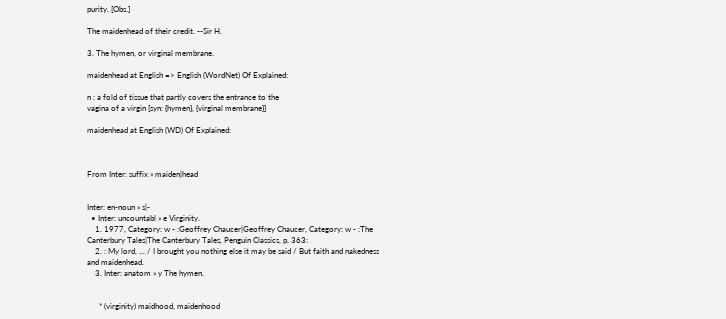purity. [Obs.]

The maidenhead of their credit. --Sir H.

3. The hymen, or virginal membrane.

maidenhead at English => English (WordNet) Of Explained:

n : a fold of tissue that partly covers the entrance to the
vagina of a virgin [syn: {hymen}, {virginal membrane}]

maidenhead at English (WD) Of Explained:



From Inter: suffix » maiden|head


Inter: en-noun » s|-
  • Inter: uncountabl » e Virginity.
    1. 1977, Category: w - :Geoffrey Chaucer|Geoffrey Chaucer, Category: w - :The Canterbury Tales|The Canterbury Tales, Penguin Classics, p. 363:
    2. : My lord, ... / I brought you nothing else it may be said / But faith and nakedness and maidenhead.
    3. Inter: anatom » y The hymen.


      * (virginity) maidhood, maidenhood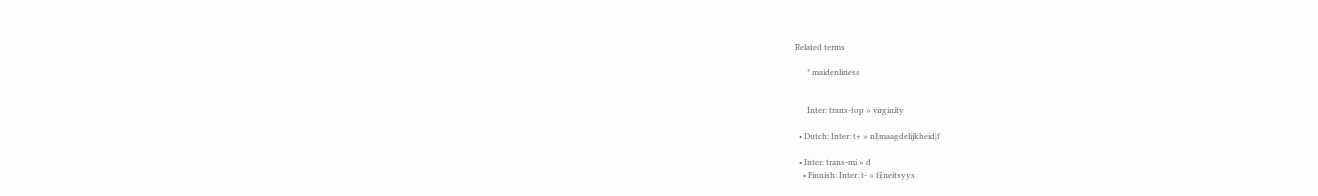Related terms

      * maidenliness


      Inter: trans-top » virginity

  • Dutch: Inter: t+ » nl|maagdelijkheid|f

  • Inter: trans-mi » d
    • Finnish: Inter: t- » fi|neitsyys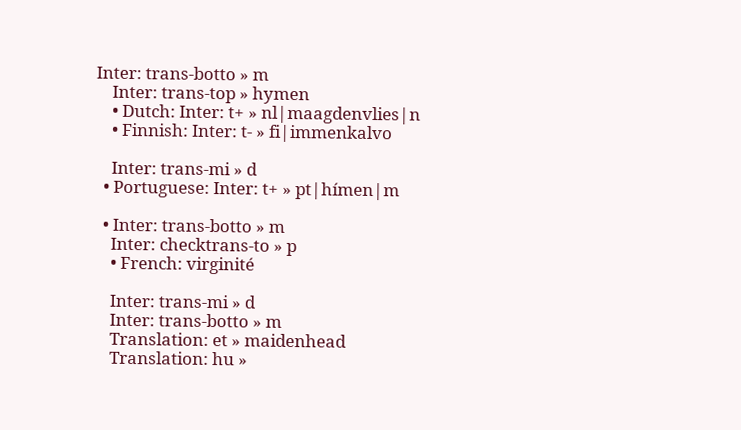Inter: trans-botto » m
    Inter: trans-top » hymen
    • Dutch: Inter: t+ » nl|maagdenvlies|n
    • Finnish: Inter: t- » fi|immenkalvo

    Inter: trans-mi » d
  • Portuguese: Inter: t+ » pt|hímen|m

  • Inter: trans-botto » m
    Inter: checktrans-to » p
    • French: virginité

    Inter: trans-mi » d
    Inter: trans-botto » m
    Translation: et » maidenhead
    Translation: hu »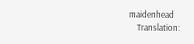maidenhead
    Translation: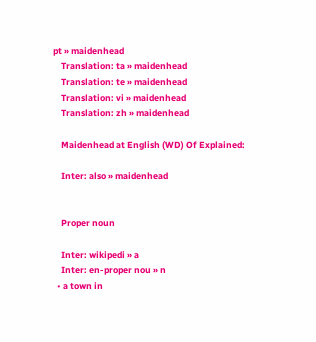pt » maidenhead
    Translation: ta » maidenhead
    Translation: te » maidenhead
    Translation: vi » maidenhead
    Translation: zh » maidenhead

    Maidenhead at English (WD) Of Explained:

    Inter: also » maidenhead


    Proper noun

    Inter: wikipedi » a
    Inter: en-proper nou » n
  • a town in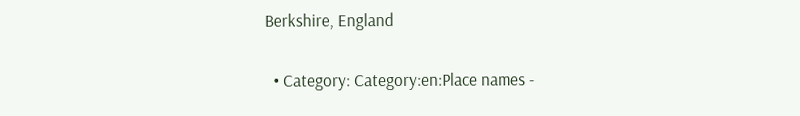Berkshire, England

  • Category: Category:en:Place names -